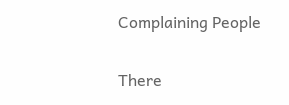Complaining People

There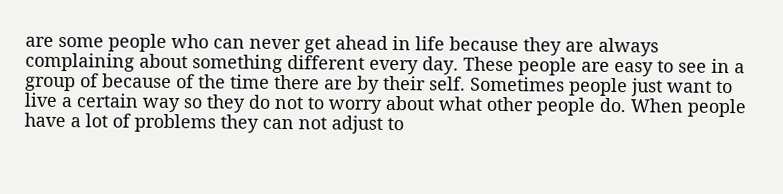are some people who can never get ahead in life because they are always complaining about something different every day. These people are easy to see in a group of because of the time there are by their self. Sometimes people just want to live a certain way so they do not to worry about what other people do. When people have a lot of problems they can not adjust to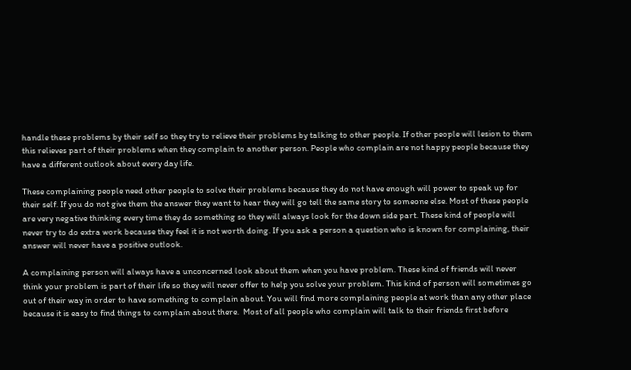handle these problems by their self so they try to relieve their problems by talking to other people. If other people will lesion to them this relieves part of their problems when they complain to another person. People who complain are not happy people because they have a different outlook about every day life.

These complaining people need other people to solve their problems because they do not have enough will power to speak up for their self. If you do not give them the answer they want to hear they will go tell the same story to someone else. Most of these people are very negative thinking every time they do something so they will always look for the down side part. These kind of people will never try to do extra work because they feel it is not worth doing. If you ask a person a question who is known for complaining, their answer will never have a positive outlook.

A complaining person will always have a unconcerned look about them when you have problem. These kind of friends will never think your problem is part of their life so they will never offer to help you solve your problem. This kind of person will sometimes go out of their way in order to have something to complain about. You will find more complaining people at work than any other place because it is easy to find things to complain about there.  Most of all people who complain will talk to their friends first before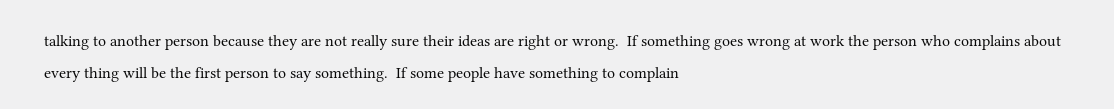talking to another person because they are not really sure their ideas are right or wrong.  If something goes wrong at work the person who complains about every thing will be the first person to say something.  If some people have something to complain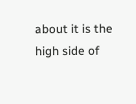about it is the high side of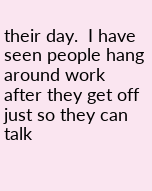their day.  I have seen people hang around work after they get off just so they can talk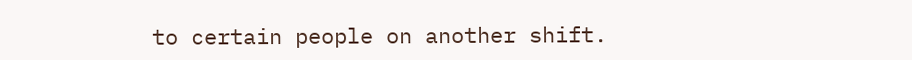to certain people on another shift.